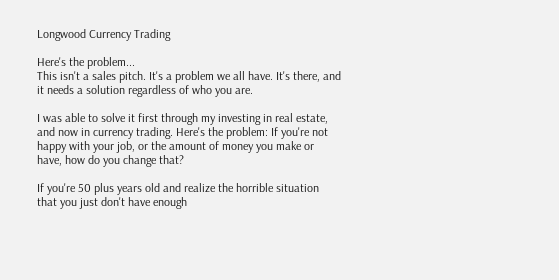Longwood Currency Trading

Here's the problem...
This isn't a sales pitch. It's a problem we all have. It's there, and it needs a solution regardless of who you are.

I was able to solve it first through my investing in real estate, and now in currency trading. Here's the problem: If you're not happy with your job, or the amount of money you make or have, how do you change that?

If you're 50 plus years old and realize the horrible situation that you just don't have enough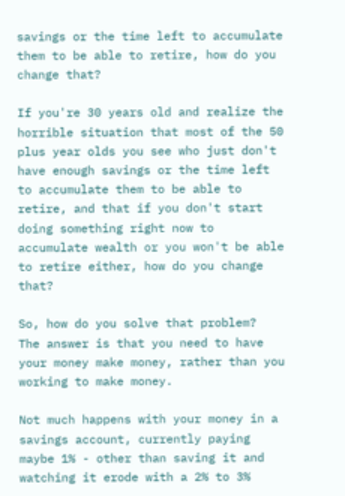savings or the time left to accumulate them to be able to retire, how do you change that?

If you're 30 years old and realize the horrible situation that most of the 50 plus year olds you see who just don't have enough savings or the time left to accumulate them to be able to retire, and that if you don't start doing something right now to accumulate wealth or you won't be able to retire either, how do you change that?

So, how do you solve that problem?
The answer is that you need to have your money make money, rather than you working to make money.

Not much happens with your money in a savings account, currently paying maybe 1% - other than saving it and watching it erode with a 2% to 3%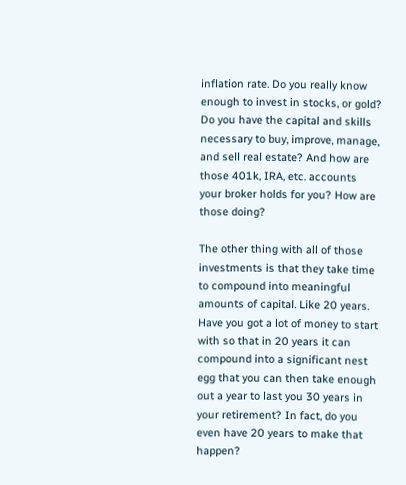inflation rate. Do you really know enough to invest in stocks, or gold? Do you have the capital and skills necessary to buy, improve, manage, and sell real estate? And how are those 401k, IRA, etc. accounts your broker holds for you? How are those doing?

The other thing with all of those investments is that they take time to compound into meaningful amounts of capital. Like 20 years. Have you got a lot of money to start with so that in 20 years it can compound into a significant nest egg that you can then take enough out a year to last you 30 years in your retirement? In fact, do you even have 20 years to make that happen?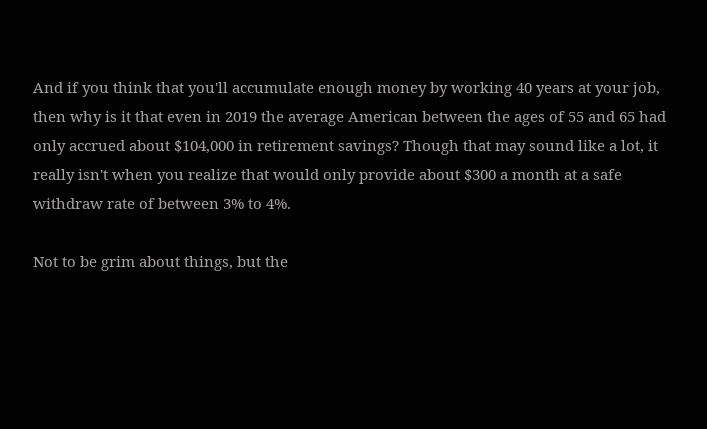And if you think that you'll accumulate enough money by working 40 years at your job, then why is it that even in 2019 the average American between the ages of 55 and 65 had only accrued about $104,000 in retirement savings? Though that may sound like a lot, it really isn't when you realize that would only provide about $300 a month at a safe withdraw rate of between 3% to 4%.

Not to be grim about things, but the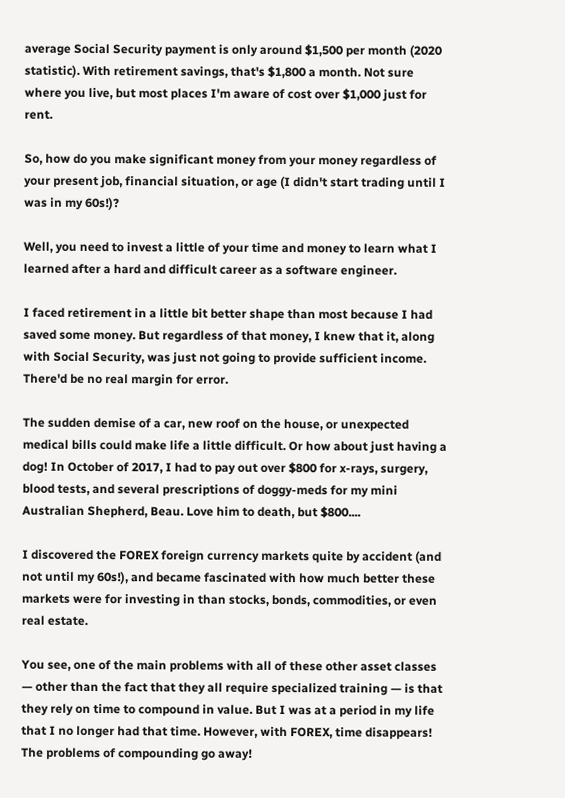average Social Security payment is only around $1,500 per month (2020 statistic). With retirement savings, that's $1,800 a month. Not sure where you live, but most places I'm aware of cost over $1,000 just for rent.

So, how do you make significant money from your money regardless of your present job, financial situation, or age (I didn't start trading until I was in my 60s!)?

Well, you need to invest a little of your time and money to learn what I learned after a hard and difficult career as a software engineer.

I faced retirement in a little bit better shape than most because I had saved some money. But regardless of that money, I knew that it, along with Social Security, was just not going to provide sufficient income. There'd be no real margin for error.

The sudden demise of a car, new roof on the house, or unexpected medical bills could make life a little difficult. Or how about just having a dog! In October of 2017, I had to pay out over $800 for x-rays, surgery, blood tests, and several prescriptions of doggy-meds for my mini Australian Shepherd, Beau. Love him to death, but $800....

I discovered the FOREX foreign currency markets quite by accident (and not until my 60s!), and became fascinated with how much better these markets were for investing in than stocks, bonds, commodities, or even real estate.

You see, one of the main problems with all of these other asset classes — other than the fact that they all require specialized training — is that they rely on time to compound in value. But I was at a period in my life that I no longer had that time. However, with FOREX, time disappears! The problems of compounding go away!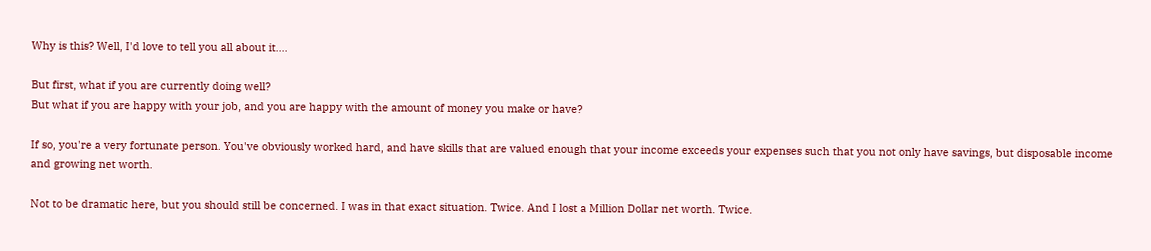Why is this? Well, I'd love to tell you all about it....

But first, what if you are currently doing well?
But what if you are happy with your job, and you are happy with the amount of money you make or have?

If so, you're a very fortunate person. You've obviously worked hard, and have skills that are valued enough that your income exceeds your expenses such that you not only have savings, but disposable income and growing net worth.

Not to be dramatic here, but you should still be concerned. I was in that exact situation. Twice. And I lost a Million Dollar net worth. Twice.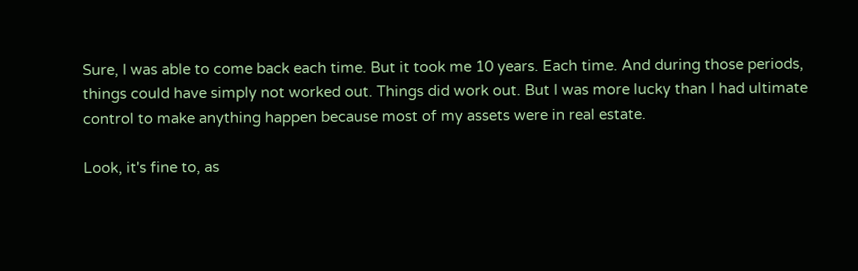Sure, I was able to come back each time. But it took me 10 years. Each time. And during those periods, things could have simply not worked out. Things did work out. But I was more lucky than I had ultimate control to make anything happen because most of my assets were in real estate.

Look, it's fine to, as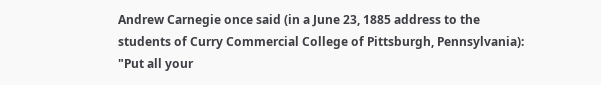Andrew Carnegie once said (in a June 23, 1885 address to the students of Curry Commercial College of Pittsburgh, Pennsylvania): "Put all your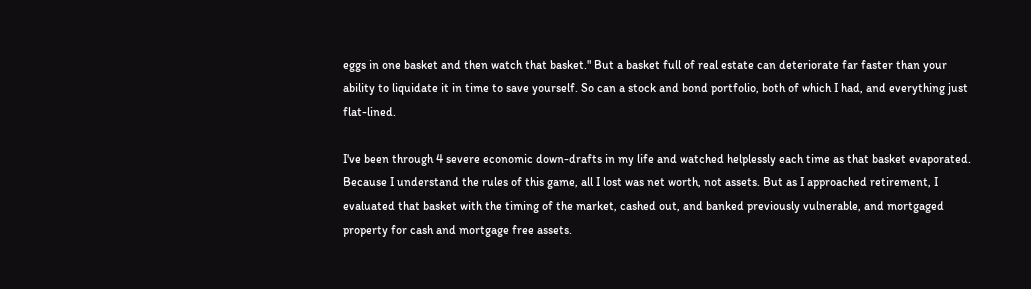eggs in one basket and then watch that basket." But a basket full of real estate can deteriorate far faster than your ability to liquidate it in time to save yourself. So can a stock and bond portfolio, both of which I had, and everything just flat-lined.

I've been through 4 severe economic down-drafts in my life and watched helplessly each time as that basket evaporated. Because I understand the rules of this game, all I lost was net worth, not assets. But as I approached retirement, I evaluated that basket with the timing of the market, cashed out, and banked previously vulnerable, and mortgaged property for cash and mortgage free assets.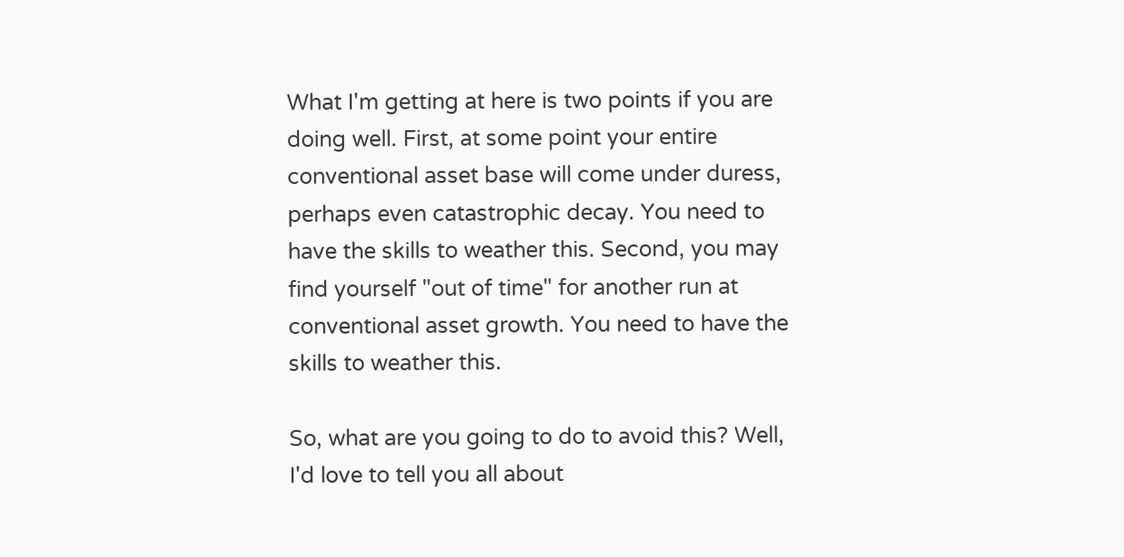What I'm getting at here is two points if you are doing well. First, at some point your entire conventional asset base will come under duress, perhaps even catastrophic decay. You need to have the skills to weather this. Second, you may find yourself "out of time" for another run at conventional asset growth. You need to have the skills to weather this.

So, what are you going to do to avoid this? Well, I'd love to tell you all about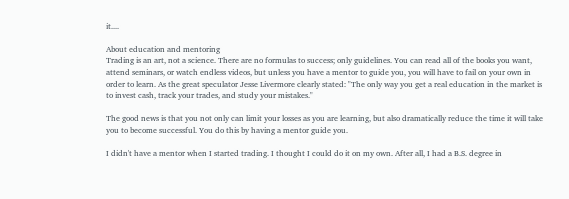it....

About education and mentoring
Trading is an art, not a science. There are no formulas to success; only guidelines. You can read all of the books you want, attend seminars, or watch endless videos, but unless you have a mentor to guide you, you will have to fail on your own in order to learn. As the great speculator Jesse Livermore clearly stated: "The only way you get a real education in the market is to invest cash, track your trades, and study your mistakes."

The good news is that you not only can limit your losses as you are learning, but also dramatically reduce the time it will take you to become successful. You do this by having a mentor guide you.

I didn't have a mentor when I started trading. I thought I could do it on my own. After all, I had a B.S. degree in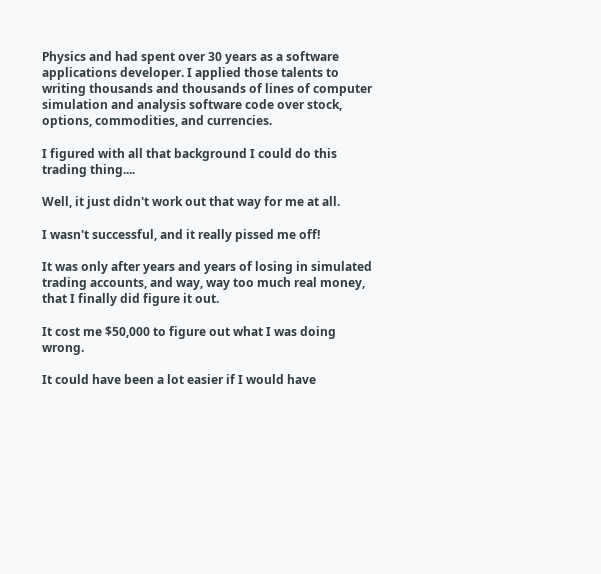Physics and had spent over 30 years as a software applications developer. I applied those talents to writing thousands and thousands of lines of computer simulation and analysis software code over stock, options, commodities, and currencies.

I figured with all that background I could do this trading thing....

Well, it just didn't work out that way for me at all.

I wasn't successful, and it really pissed me off!

It was only after years and years of losing in simulated trading accounts, and way, way too much real money, that I finally did figure it out.

It cost me $50,000 to figure out what I was doing wrong.

It could have been a lot easier if I would have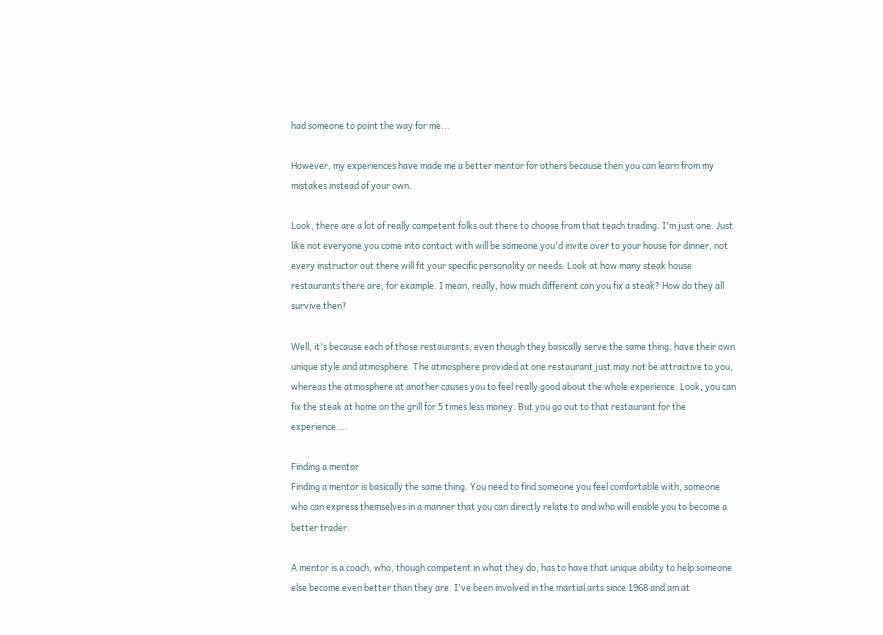had someone to point the way for me...

However, my experiences have made me a better mentor for others because then you can learn from my mistakes instead of your own.

Look, there are a lot of really competent folks out there to choose from that teach trading. I'm just one. Just like not everyone you come into contact with will be someone you'd invite over to your house for dinner, not every instructor out there will fit your specific personality or needs. Look at how many steak house restaurants there are, for example. I mean, really, how much different can you fix a steak? How do they all survive then?

Well, it's because each of those restaurants, even though they basically serve the same thing, have their own unique style and atmosphere. The atmosphere provided at one restaurant just may not be attractive to you, whereas the atmosphere at another causes you to feel really good about the whole experience. Look, you can fix the steak at home on the grill for 5 times less money. But you go out to that restaurant for the experience....

Finding a mentor
Finding a mentor is basically the same thing. You need to find someone you feel comfortable with, someone who can express themselves in a manner that you can directly relate to and who will enable you to become a better trader.

A mentor is a coach, who, though competent in what they do, has to have that unique ability to help someone else become even better than they are. I've been involved in the martial arts since 1968 and am at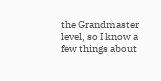the Grandmaster level, so I know a few things about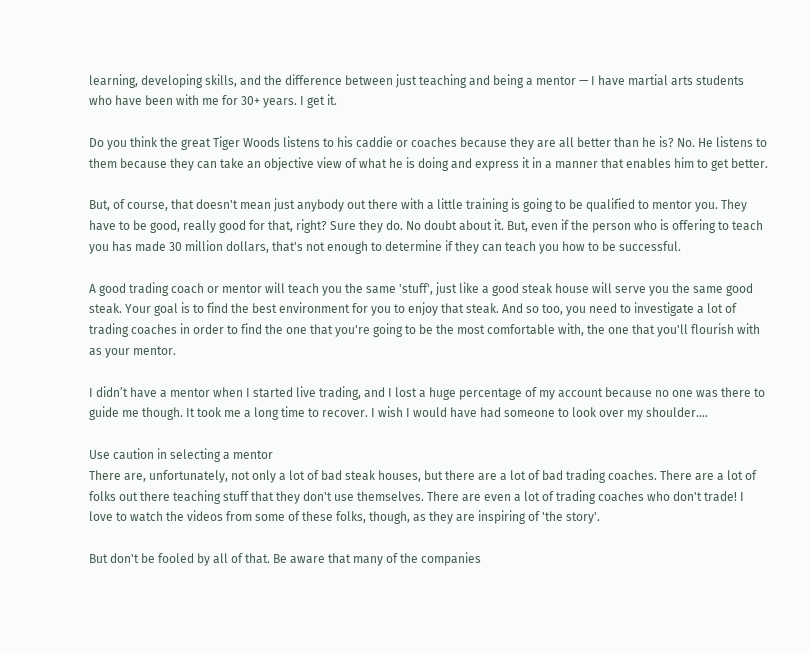learning, developing skills, and the difference between just teaching and being a mentor — I have martial arts students who have been with me for 30+ years. I get it.

Do you think the great Tiger Woods listens to his caddie or coaches because they are all better than he is? No. He listens to them because they can take an objective view of what he is doing and express it in a manner that enables him to get better.

But, of course, that doesn't mean just anybody out there with a little training is going to be qualified to mentor you. They have to be good, really good for that, right? Sure they do. No doubt about it. But, even if the person who is offering to teach you has made 30 million dollars, that's not enough to determine if they can teach you how to be successful.

A good trading coach or mentor will teach you the same 'stuff', just like a good steak house will serve you the same good steak. Your goal is to find the best environment for you to enjoy that steak. And so too, you need to investigate a lot of trading coaches in order to find the one that you're going to be the most comfortable with, the one that you'll flourish with as your mentor.

I didn’t have a mentor when I started live trading, and I lost a huge percentage of my account because no one was there to guide me though. It took me a long time to recover. I wish I would have had someone to look over my shoulder....

Use caution in selecting a mentor
There are, unfortunately, not only a lot of bad steak houses, but there are a lot of bad trading coaches. There are a lot of folks out there teaching stuff that they don't use themselves. There are even a lot of trading coaches who don't trade! I love to watch the videos from some of these folks, though, as they are inspiring of 'the story'.

But don't be fooled by all of that. Be aware that many of the companies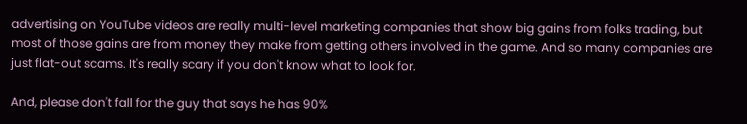advertising on YouTube videos are really multi-level marketing companies that show big gains from folks trading, but most of those gains are from money they make from getting others involved in the game. And so many companies are just flat-out scams. It's really scary if you don't know what to look for.

And, please don't fall for the guy that says he has 90%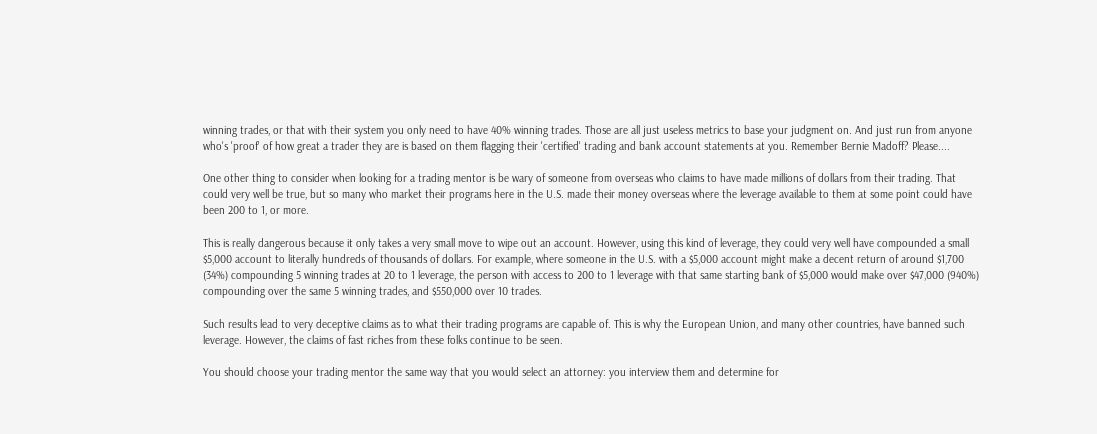winning trades, or that with their system you only need to have 40% winning trades. Those are all just useless metrics to base your judgment on. And just run from anyone who's 'proof' of how great a trader they are is based on them flagging their 'certified' trading and bank account statements at you. Remember Bernie Madoff? Please....

One other thing to consider when looking for a trading mentor is be wary of someone from overseas who claims to have made millions of dollars from their trading. That could very well be true, but so many who market their programs here in the U.S. made their money overseas where the leverage available to them at some point could have been 200 to 1, or more.

This is really dangerous because it only takes a very small move to wipe out an account. However, using this kind of leverage, they could very well have compounded a small $5,000 account to literally hundreds of thousands of dollars. For example, where someone in the U.S. with a $5,000 account might make a decent return of around $1,700 (34%) compounding 5 winning trades at 20 to 1 leverage, the person with access to 200 to 1 leverage with that same starting bank of $5,000 would make over $47,000 (940%) compounding over the same 5 winning trades, and $550,000 over 10 trades.

Such results lead to very deceptive claims as to what their trading programs are capable of. This is why the European Union, and many other countries, have banned such leverage. However, the claims of fast riches from these folks continue to be seen.

You should choose your trading mentor the same way that you would select an attorney: you interview them and determine for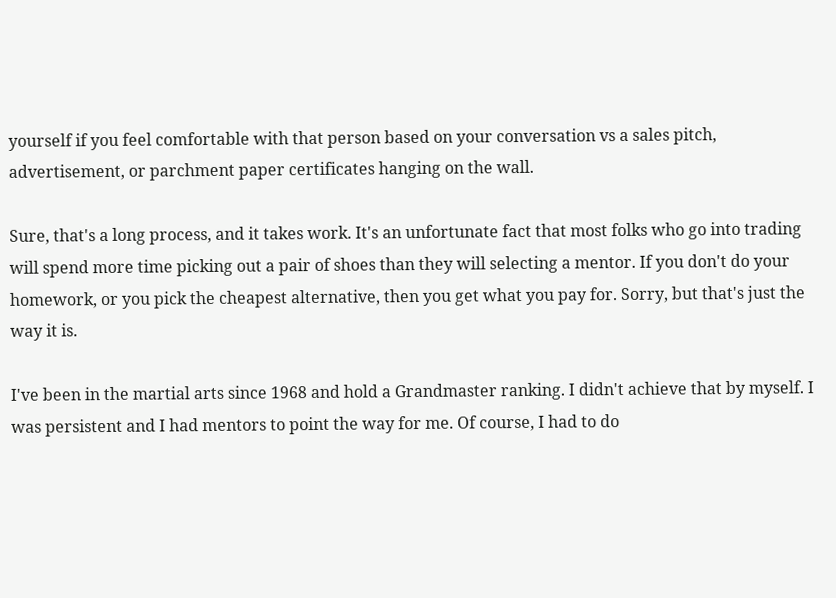yourself if you feel comfortable with that person based on your conversation vs a sales pitch, advertisement, or parchment paper certificates hanging on the wall.

Sure, that's a long process, and it takes work. It's an unfortunate fact that most folks who go into trading will spend more time picking out a pair of shoes than they will selecting a mentor. If you don't do your homework, or you pick the cheapest alternative, then you get what you pay for. Sorry, but that's just the way it is.

I've been in the martial arts since 1968 and hold a Grandmaster ranking. I didn't achieve that by myself. I was persistent and I had mentors to point the way for me. Of course, I had to do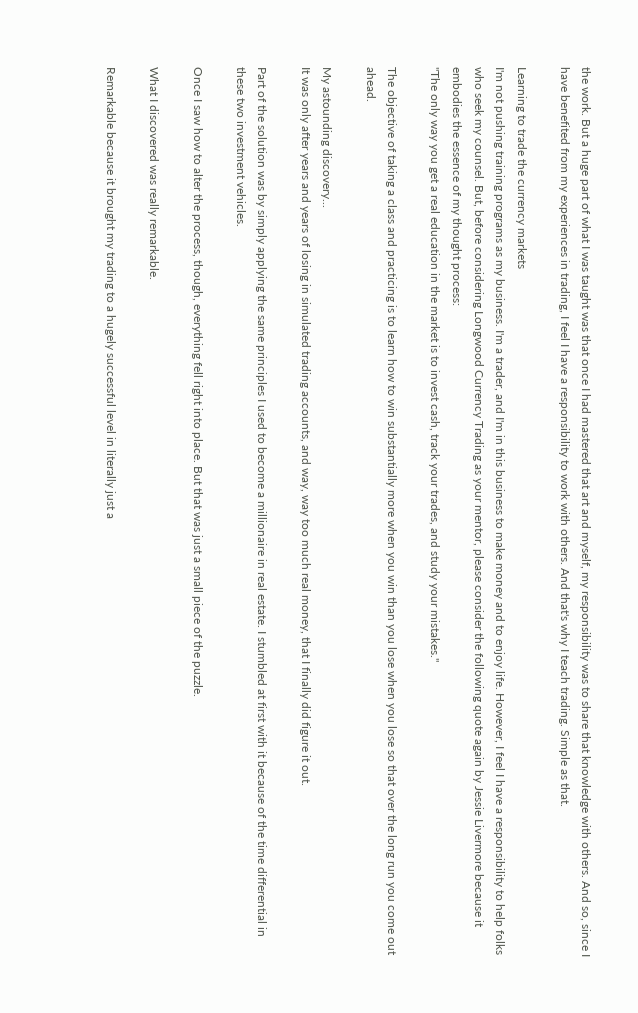the work. But a huge part of what I was taught was that once I had mastered that art and myself, my responsibility was to share that knowledge with others. And so, since I have benefited from my experiences in trading, I feel I have a responsibility to work with others. And that's why I teach trading. Simple as that.

Learning to trade the currency markets
I'm not pushing training programs as my business. I'm a trader, and I'm in this business to make money and to enjoy life. However, I feel I have a responsibility to help folks who seek my counsel. But, before considering Longwood Currency Trading as your mentor, please consider the following quote again by Jessie Livermore because it embodies the essence of my thought process:
"The only way you get a real education in the market is to invest cash, track your trades, and study your mistakes."

The objective of taking a class and practicing is to learn how to win substantially more when you win than you lose when you lose so that over the long run you come out ahead.

My astounding discovery...
It was only after years and years of losing in simulated trading accounts, and way, way too much real money, that I finally did figure it out.

Part of the solution was by simply applying the same principles I used to become a millionaire in real estate. I stumbled at first with it because of the time differential in these two investment vehicles.

Once I saw how to alter the process, though, everything fell right into place. But that was just a small piece of the puzzle.

What I discovered was really remarkable.

Remarkable because it brought my trading to a hugely successful level in literally just a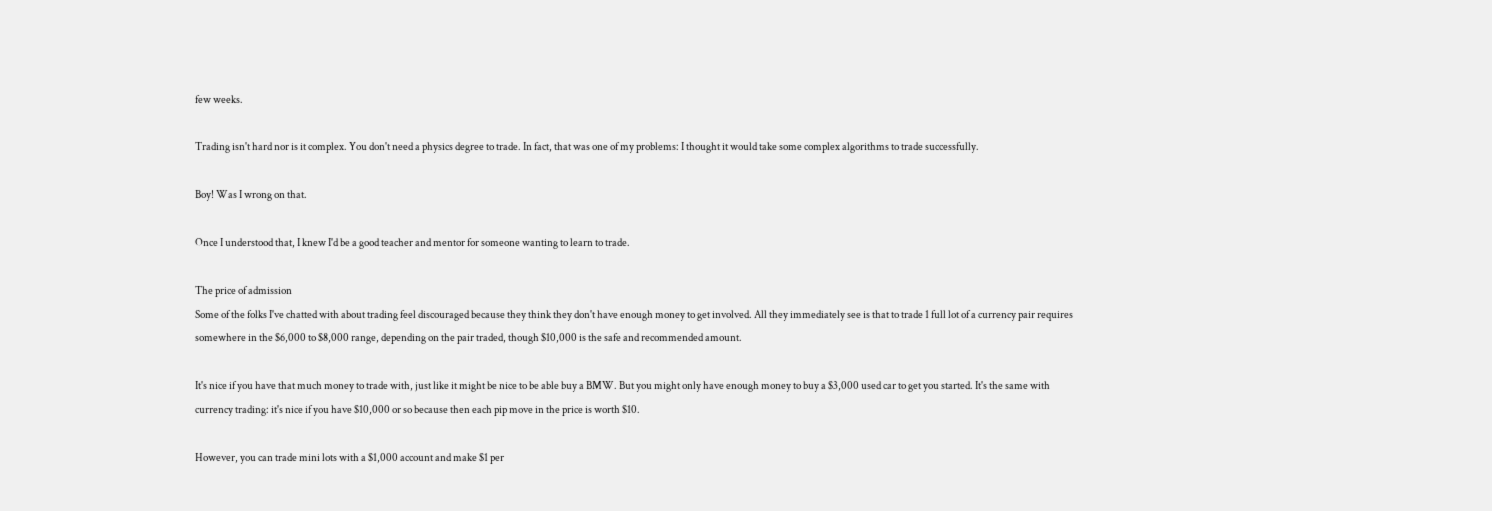few weeks.

Trading isn't hard nor is it complex. You don't need a physics degree to trade. In fact, that was one of my problems: I thought it would take some complex algorithms to trade successfully.

Boy! Was I wrong on that.

Once I understood that, I knew I'd be a good teacher and mentor for someone wanting to learn to trade.

The price of admission
Some of the folks I've chatted with about trading feel discouraged because they think they don't have enough money to get involved. All they immediately see is that to trade 1 full lot of a currency pair requires somewhere in the $6,000 to $8,000 range, depending on the pair traded, though $10,000 is the safe and recommended amount.

It's nice if you have that much money to trade with, just like it might be nice to be able buy a BMW. But you might only have enough money to buy a $3,000 used car to get you started. It's the same with currency trading: it's nice if you have $10,000 or so because then each pip move in the price is worth $10.

However, you can trade mini lots with a $1,000 account and make $1 per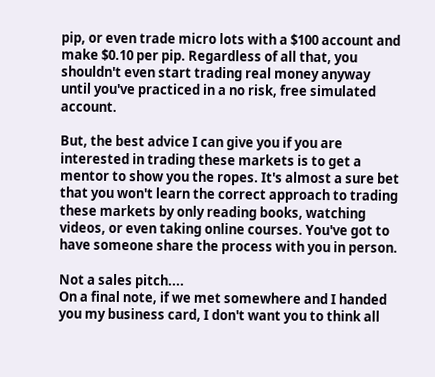pip, or even trade micro lots with a $100 account and make $0.10 per pip. Regardless of all that, you shouldn't even start trading real money anyway until you've practiced in a no risk, free simulated account.

But, the best advice I can give you if you are interested in trading these markets is to get a mentor to show you the ropes. It's almost a sure bet that you won't learn the correct approach to trading these markets by only reading books, watching videos, or even taking online courses. You've got to have someone share the process with you in person.

Not a sales pitch....
On a final note, if we met somewhere and I handed you my business card, I don't want you to think all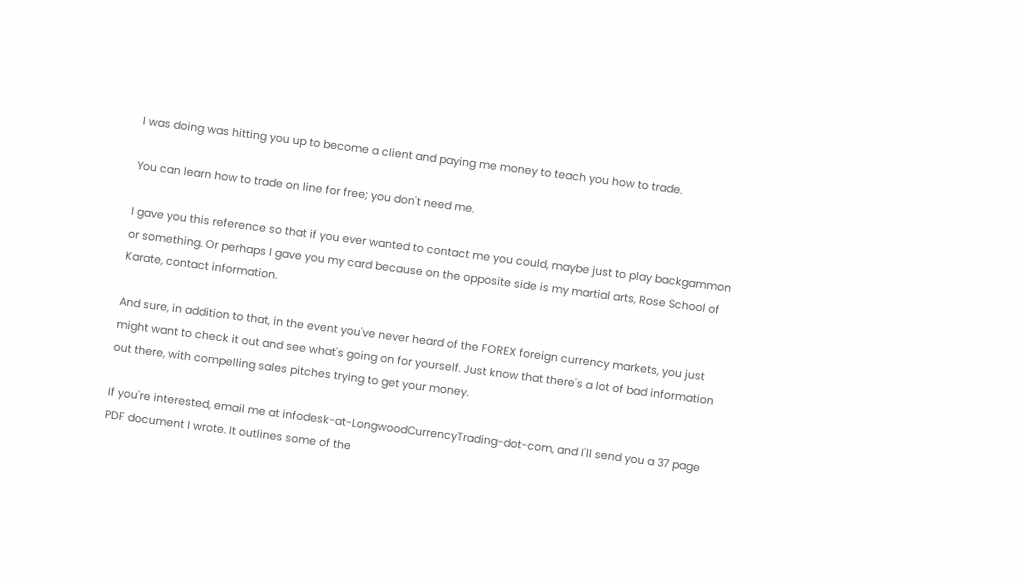I was doing was hitting you up to become a client and paying me money to teach you how to trade.

You can learn how to trade on line for free; you don't need me.

I gave you this reference so that if you ever wanted to contact me you could, maybe just to play backgammon or something. Or perhaps I gave you my card because on the opposite side is my martial arts, Rose School of Karate, contact information.

And sure, in addition to that, in the event you've never heard of the FOREX foreign currency markets, you just might want to check it out and see what's going on for yourself. Just know that there's a lot of bad information out there, with compelling sales pitches trying to get your money.

If you're interested, email me at infodesk-at-LongwoodCurrencyTrading-dot-com, and I'll send you a 37 page PDF document I wrote. It outlines some of the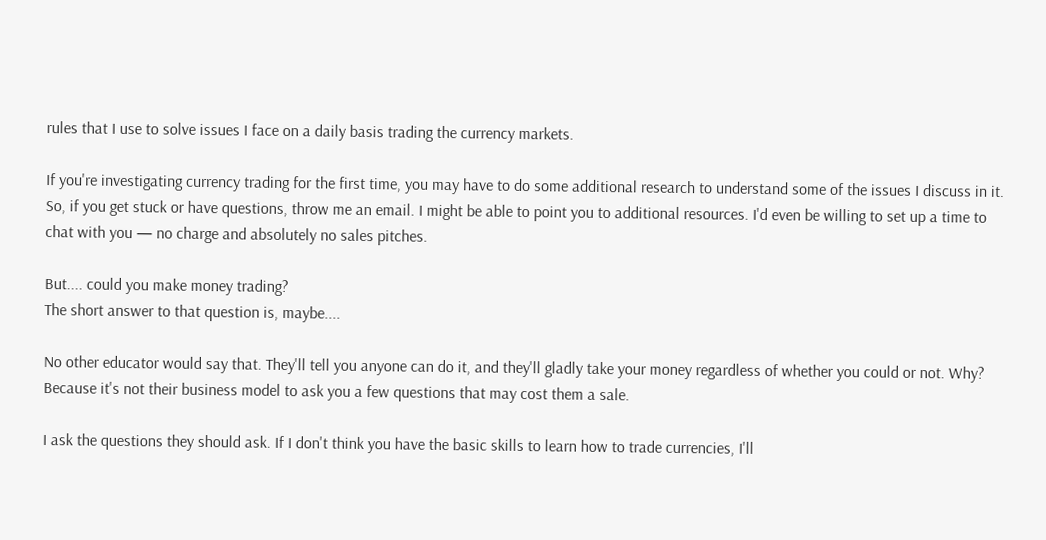rules that I use to solve issues I face on a daily basis trading the currency markets.

If you're investigating currency trading for the first time, you may have to do some additional research to understand some of the issues I discuss in it. So, if you get stuck or have questions, throw me an email. I might be able to point you to additional resources. I'd even be willing to set up a time to chat with you — no charge and absolutely no sales pitches.

But.... could you make money trading?
The short answer to that question is, maybe....

No other educator would say that. They'll tell you anyone can do it, and they'll gladly take your money regardless of whether you could or not. Why? Because it's not their business model to ask you a few questions that may cost them a sale.

I ask the questions they should ask. If I don't think you have the basic skills to learn how to trade currencies, I'll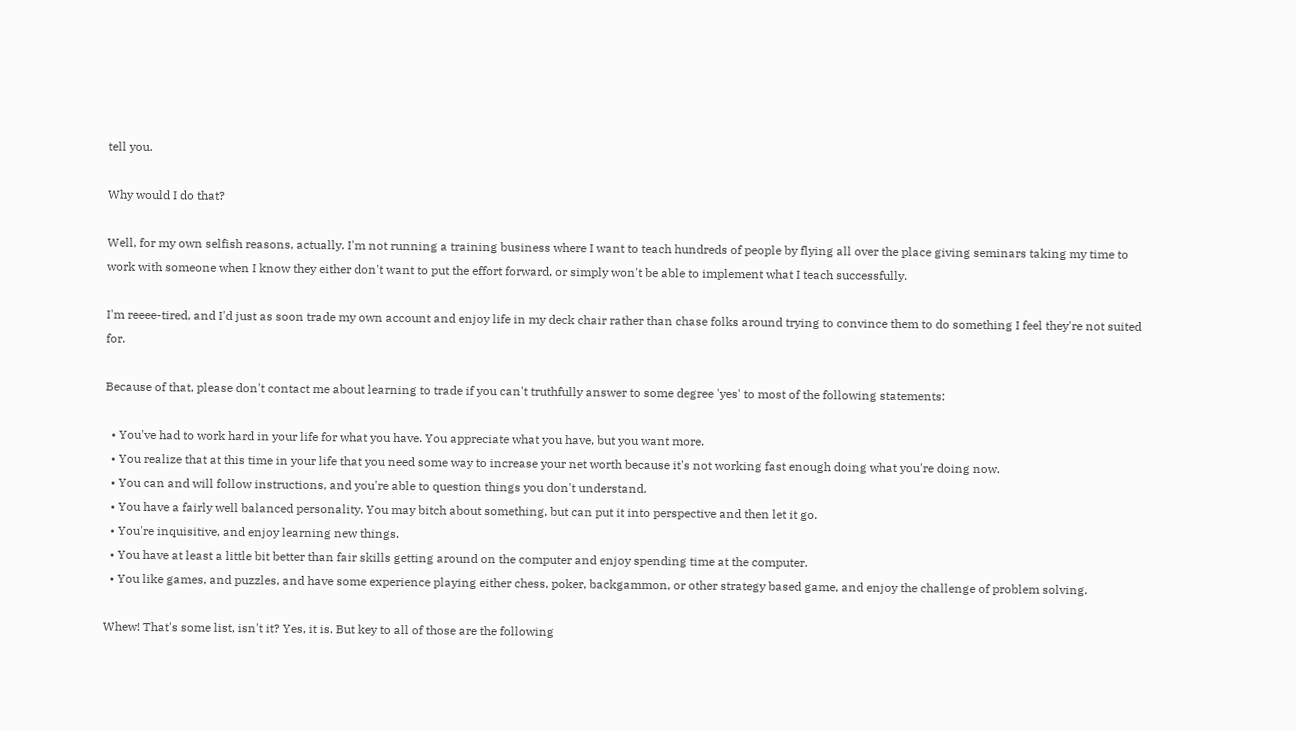tell you.

Why would I do that?

Well, for my own selfish reasons, actually. I'm not running a training business where I want to teach hundreds of people by flying all over the place giving seminars taking my time to work with someone when I know they either don't want to put the effort forward, or simply won't be able to implement what I teach successfully.

I'm reeee-tired, and I'd just as soon trade my own account and enjoy life in my deck chair rather than chase folks around trying to convince them to do something I feel they're not suited for.

Because of that, please don't contact me about learning to trade if you can't truthfully answer to some degree 'yes' to most of the following statements:

  • You've had to work hard in your life for what you have. You appreciate what you have, but you want more.
  • You realize that at this time in your life that you need some way to increase your net worth because it's not working fast enough doing what you're doing now.
  • You can and will follow instructions, and you're able to question things you don't understand.
  • You have a fairly well balanced personality. You may bitch about something, but can put it into perspective and then let it go.
  • You're inquisitive, and enjoy learning new things.
  • You have at least a little bit better than fair skills getting around on the computer and enjoy spending time at the computer.
  • You like games, and puzzles, and have some experience playing either chess, poker, backgammon, or other strategy based game, and enjoy the challenge of problem solving.

Whew! That's some list, isn't it? Yes, it is. But key to all of those are the following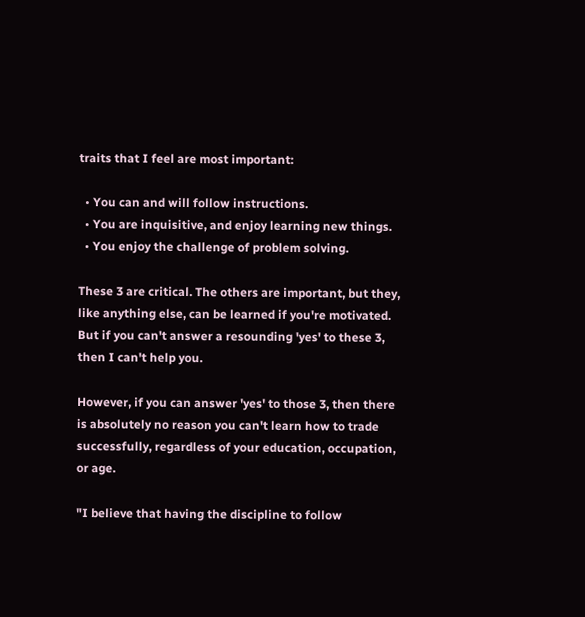traits that I feel are most important:

  • You can and will follow instructions.
  • You are inquisitive, and enjoy learning new things.
  • You enjoy the challenge of problem solving.

These 3 are critical. The others are important, but they, like anything else, can be learned if you're motivated. But if you can't answer a resounding 'yes' to these 3, then I can't help you.

However, if you can answer 'yes' to those 3, then there is absolutely no reason you can't learn how to trade successfully, regardless of your education, occupation, or age.

"I believe that having the discipline to follow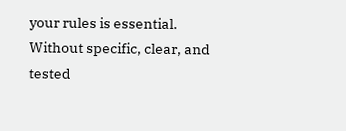your rules is essential. Without specific, clear, and tested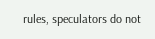rules, speculators do not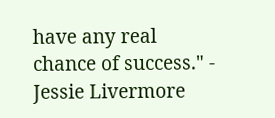have any real chance of success." - Jessie Livermore